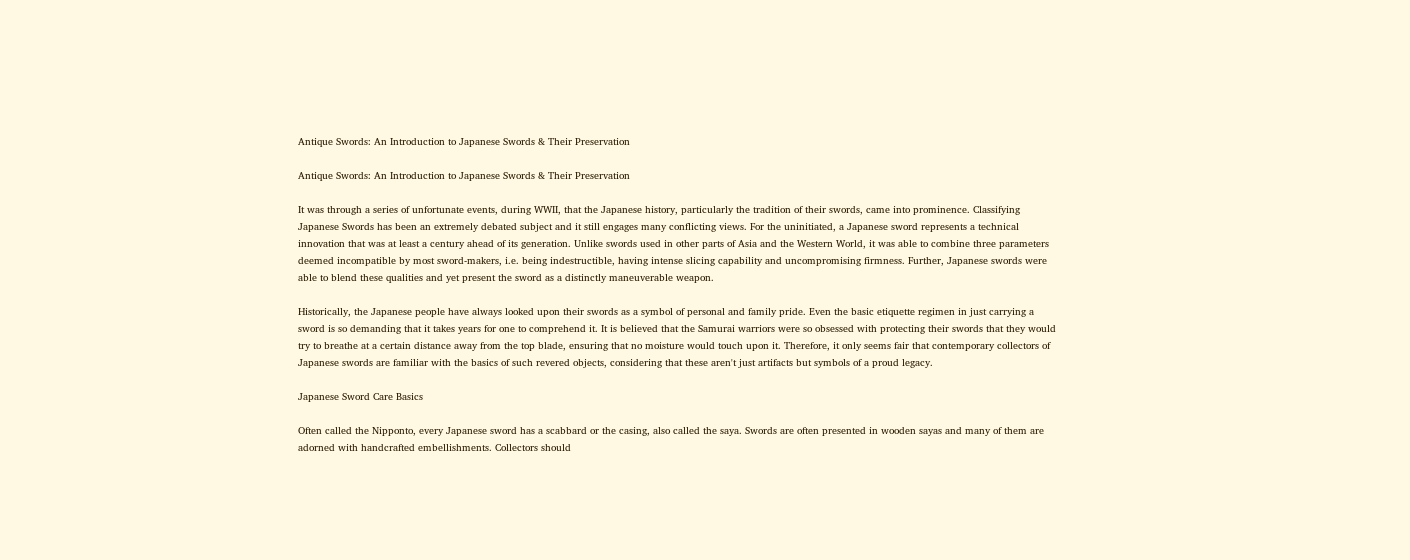Antique Swords: An Introduction to Japanese Swords & Their Preservation

Antique Swords: An Introduction to Japanese Swords & Their Preservation

It was through a series of unfortunate events, during WWII, that the Japanese history, particularly the tradition of their swords, came into prominence. Classifying Japanese Swords has been an extremely debated subject and it still engages many conflicting views. For the uninitiated, a Japanese sword represents a technical innovation that was at least a century ahead of its generation. Unlike swords used in other parts of Asia and the Western World, it was able to combine three parameters deemed incompatible by most sword-makers, i.e. being indestructible, having intense slicing capability and uncompromising firmness. Further, Japanese swords were able to blend these qualities and yet present the sword as a distinctly maneuverable weapon.

Historically, the Japanese people have always looked upon their swords as a symbol of personal and family pride. Even the basic etiquette regimen in just carrying a sword is so demanding that it takes years for one to comprehend it. It is believed that the Samurai warriors were so obsessed with protecting their swords that they would try to breathe at a certain distance away from the top blade, ensuring that no moisture would touch upon it. Therefore, it only seems fair that contemporary collectors of Japanese swords are familiar with the basics of such revered objects, considering that these aren't just artifacts but symbols of a proud legacy.

Japanese Sword Care Basics

Often called the Nipponto, every Japanese sword has a scabbard or the casing, also called the saya. Swords are often presented in wooden sayas and many of them are adorned with handcrafted embellishments. Collectors should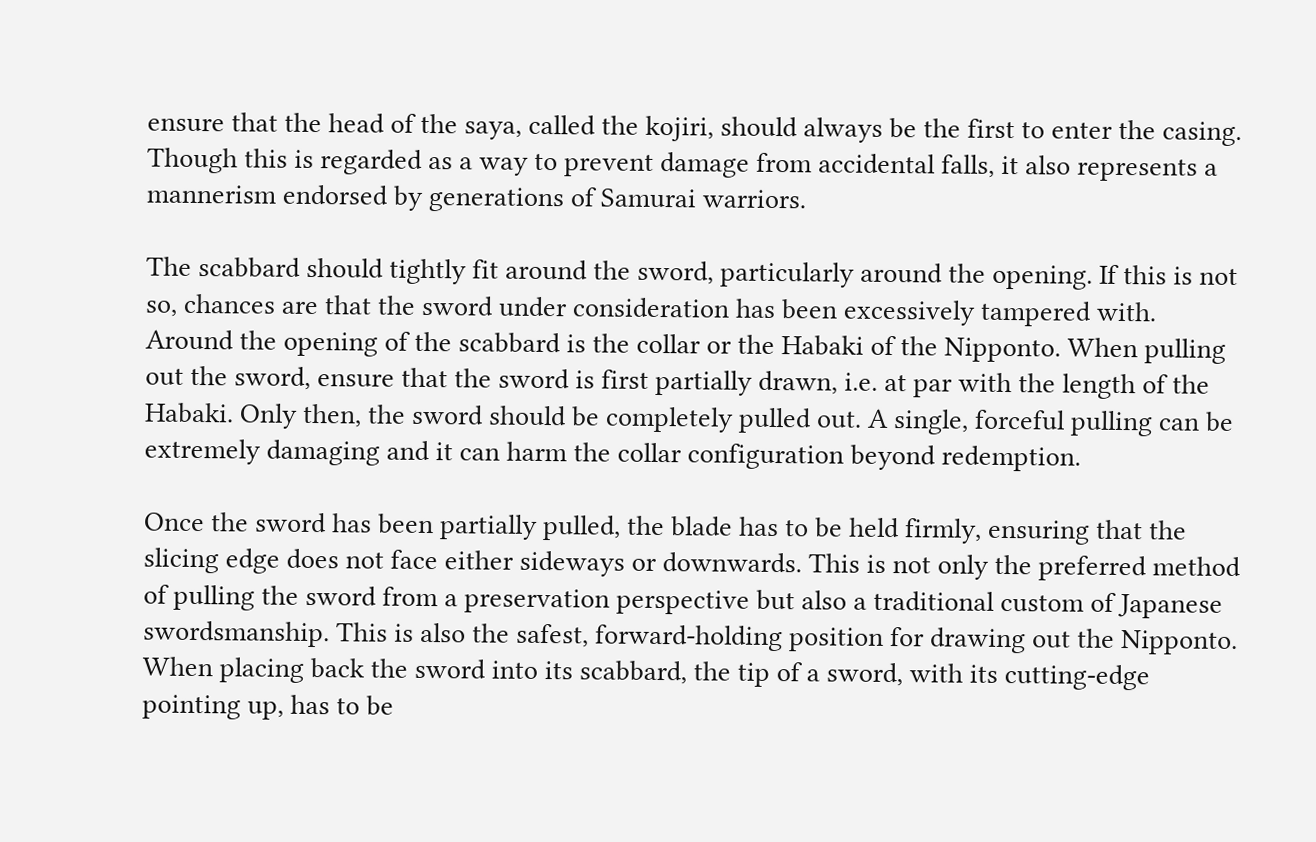ensure that the head of the saya, called the kojiri, should always be the first to enter the casing. Though this is regarded as a way to prevent damage from accidental falls, it also represents a mannerism endorsed by generations of Samurai warriors.

The scabbard should tightly fit around the sword, particularly around the opening. If this is not so, chances are that the sword under consideration has been excessively tampered with. Around the opening of the scabbard is the collar or the Habaki of the Nipponto. When pulling out the sword, ensure that the sword is first partially drawn, i.e. at par with the length of the Habaki. Only then, the sword should be completely pulled out. A single, forceful pulling can be extremely damaging and it can harm the collar configuration beyond redemption.

Once the sword has been partially pulled, the blade has to be held firmly, ensuring that the slicing edge does not face either sideways or downwards. This is not only the preferred method of pulling the sword from a preservation perspective but also a traditional custom of Japanese swordsmanship. This is also the safest, forward-holding position for drawing out the Nipponto. When placing back the sword into its scabbard, the tip of a sword, with its cutting-edge pointing up, has to be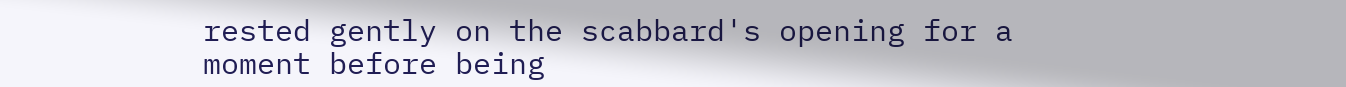rested gently on the scabbard's opening for a moment before being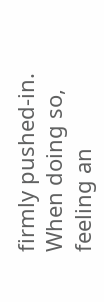firmly pushed-in. When doing so, feeling an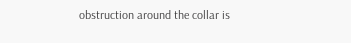obstruction around the collar is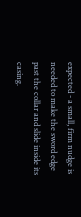expected - a small, firm nudge is needed to make the sword edge past the collar and slide inside its casing.